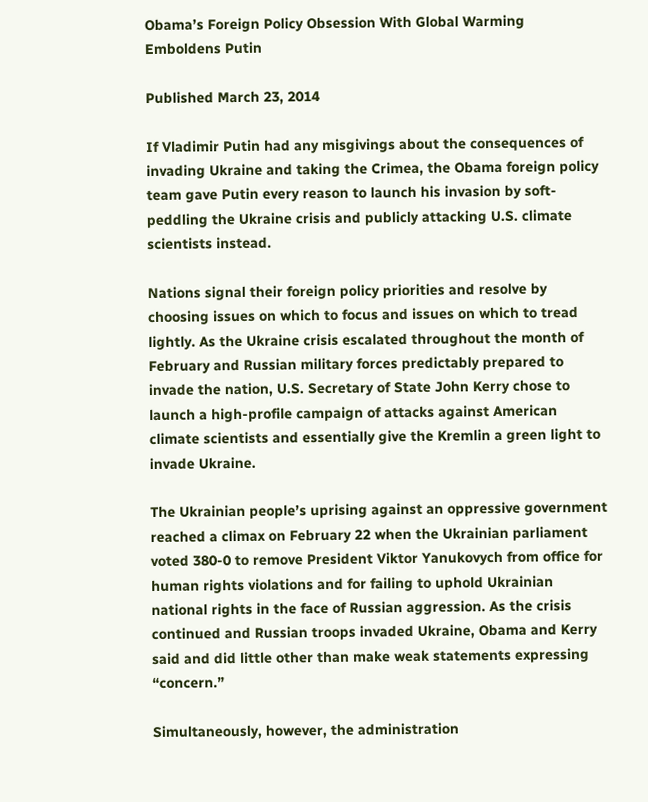Obama’s Foreign Policy Obsession With Global Warming Emboldens Putin

Published March 23, 2014

If Vladimir Putin had any misgivings about the consequences of invading Ukraine and taking the Crimea, the Obama foreign policy team gave Putin every reason to launch his invasion by soft-peddling the Ukraine crisis and publicly attacking U.S. climate scientists instead.

Nations signal their foreign policy priorities and resolve by choosing issues on which to focus and issues on which to tread lightly. As the Ukraine crisis escalated throughout the month of February and Russian military forces predictably prepared to invade the nation, U.S. Secretary of State John Kerry chose to launch a high-profile campaign of attacks against American climate scientists and essentially give the Kremlin a green light to invade Ukraine.

The Ukrainian people’s uprising against an oppressive government reached a climax on February 22 when the Ukrainian parliament voted 380-0 to remove President Viktor Yanukovych from office for human rights violations and for failing to uphold Ukrainian national rights in the face of Russian aggression. As the crisis continued and Russian troops invaded Ukraine, Obama and Kerry said and did little other than make weak statements expressing “concern.”

Simultaneously, however, the administration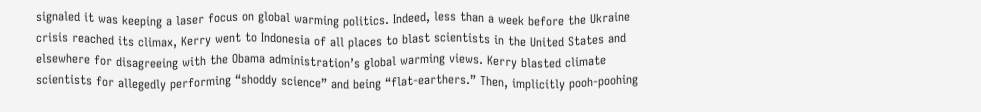signaled it was keeping a laser focus on global warming politics. Indeed, less than a week before the Ukraine crisis reached its climax, Kerry went to Indonesia of all places to blast scientists in the United States and elsewhere for disagreeing with the Obama administration’s global warming views. Kerry blasted climate scientists for allegedly performing “shoddy science” and being “flat-earthers.” Then, implicitly pooh-poohing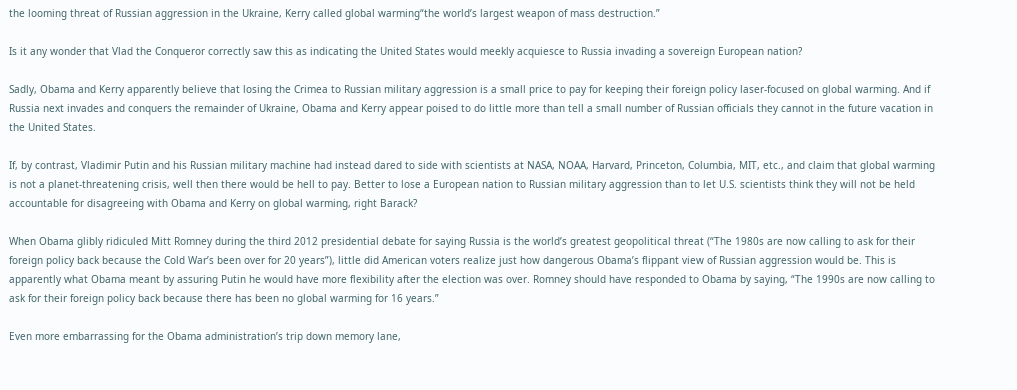the looming threat of Russian aggression in the Ukraine, Kerry called global warming“the world’s largest weapon of mass destruction.”

Is it any wonder that Vlad the Conqueror correctly saw this as indicating the United States would meekly acquiesce to Russia invading a sovereign European nation?

Sadly, Obama and Kerry apparently believe that losing the Crimea to Russian military aggression is a small price to pay for keeping their foreign policy laser-focused on global warming. And if Russia next invades and conquers the remainder of Ukraine, Obama and Kerry appear poised to do little more than tell a small number of Russian officials they cannot in the future vacation in the United States.

If, by contrast, Vladimir Putin and his Russian military machine had instead dared to side with scientists at NASA, NOAA, Harvard, Princeton, Columbia, MIT, etc., and claim that global warming is not a planet-threatening crisis, well then there would be hell to pay. Better to lose a European nation to Russian military aggression than to let U.S. scientists think they will not be held accountable for disagreeing with Obama and Kerry on global warming, right Barack?

When Obama glibly ridiculed Mitt Romney during the third 2012 presidential debate for saying Russia is the world’s greatest geopolitical threat (“The 1980s are now calling to ask for their foreign policy back because the Cold War’s been over for 20 years”), little did American voters realize just how dangerous Obama’s flippant view of Russian aggression would be. This is apparently what Obama meant by assuring Putin he would have more flexibility after the election was over. Romney should have responded to Obama by saying, “The 1990s are now calling to ask for their foreign policy back because there has been no global warming for 16 years.”

Even more embarrassing for the Obama administration’s trip down memory lane,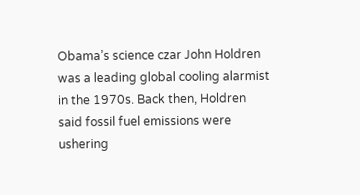Obama’s science czar John Holdren was a leading global cooling alarmist in the 1970s. Back then, Holdren said fossil fuel emissions were ushering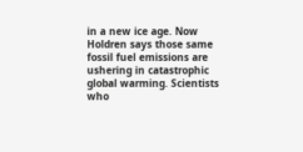in a new ice age. Now Holdren says those same fossil fuel emissions are ushering in catastrophic global warming. Scientists who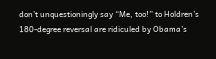don’t unquestioningly say “Me, too!” to Holdren’s 180-degree reversal are ridiculed by Obama’s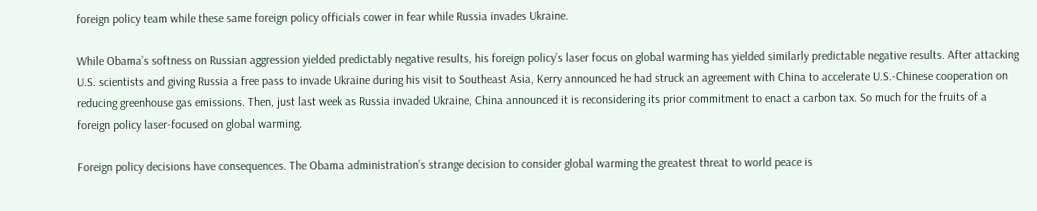foreign policy team while these same foreign policy officials cower in fear while Russia invades Ukraine.

While Obama’s softness on Russian aggression yielded predictably negative results, his foreign policy’s laser focus on global warming has yielded similarly predictable negative results. After attacking U.S. scientists and giving Russia a free pass to invade Ukraine during his visit to Southeast Asia, Kerry announced he had struck an agreement with China to accelerate U.S.-Chinese cooperation on reducing greenhouse gas emissions. Then, just last week as Russia invaded Ukraine, China announced it is reconsidering its prior commitment to enact a carbon tax. So much for the fruits of a foreign policy laser-focused on global warming.

Foreign policy decisions have consequences. The Obama administration’s strange decision to consider global warming the greatest threat to world peace is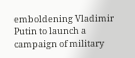emboldening Vladimir Putin to launch a campaign of military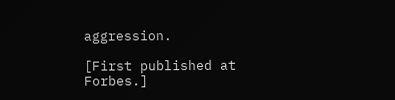aggression.

[First published at Forbes.]